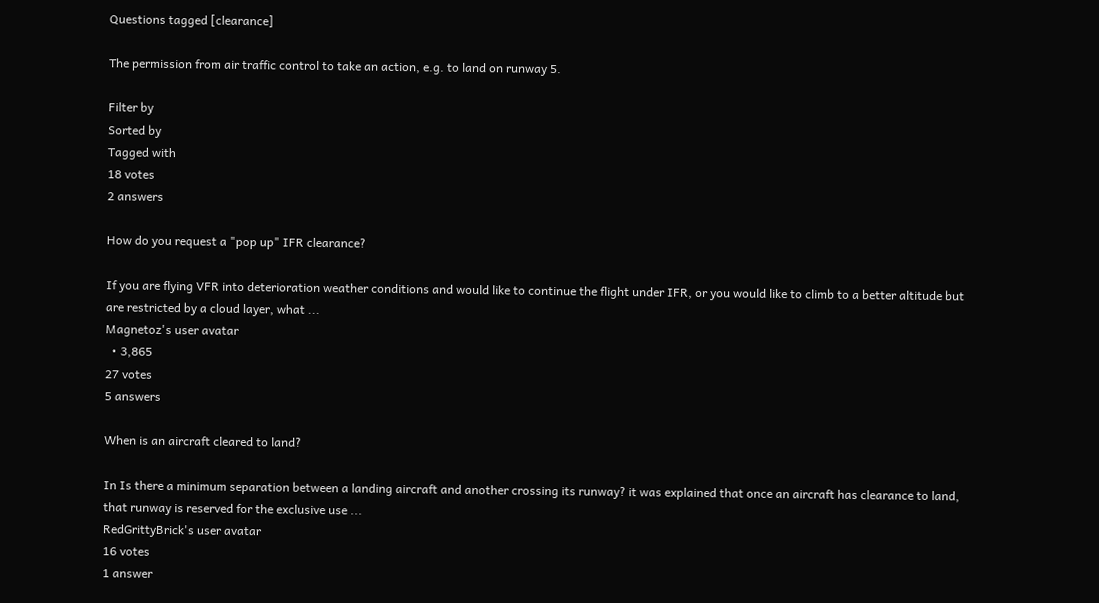Questions tagged [clearance]

The permission from air traffic control to take an action, e.g. to land on runway 5.

Filter by
Sorted by
Tagged with
18 votes
2 answers

How do you request a "pop up" IFR clearance?

If you are flying VFR into deterioration weather conditions and would like to continue the flight under IFR, or you would like to climb to a better altitude but are restricted by a cloud layer, what ...
Magnetoz's user avatar
  • 3,865
27 votes
5 answers

When is an aircraft cleared to land?

In Is there a minimum separation between a landing aircraft and another crossing its runway? it was explained that once an aircraft has clearance to land, that runway is reserved for the exclusive use ...
RedGrittyBrick's user avatar
16 votes
1 answer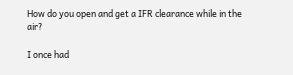How do you open and get a IFR clearance while in the air?

I once had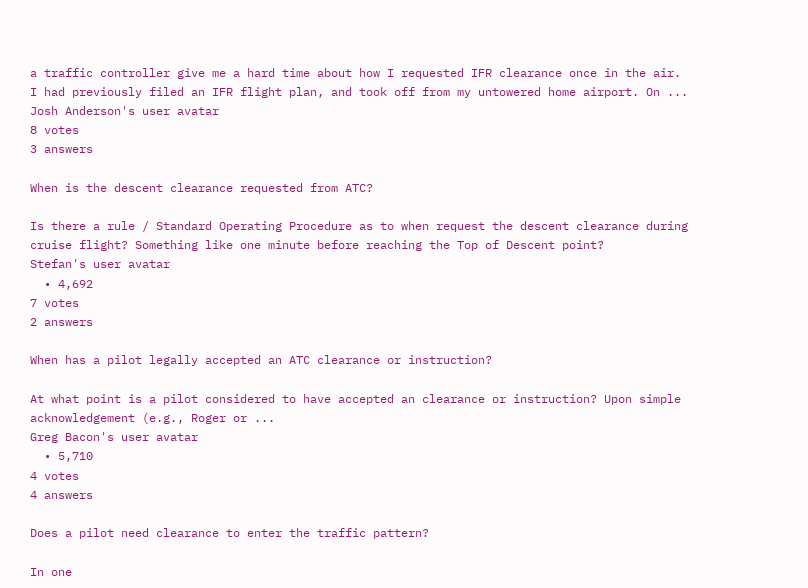a traffic controller give me a hard time about how I requested IFR clearance once in the air. I had previously filed an IFR flight plan, and took off from my untowered home airport. On ...
Josh Anderson's user avatar
8 votes
3 answers

When is the descent clearance requested from ATC?

Is there a rule / Standard Operating Procedure as to when request the descent clearance during cruise flight? Something like one minute before reaching the Top of Descent point?
Stefan's user avatar
  • 4,692
7 votes
2 answers

When has a pilot legally accepted an ATC clearance or instruction?

At what point is a pilot considered to have accepted an clearance or instruction? Upon simple acknowledgement (e.g., Roger or ...
Greg Bacon's user avatar
  • 5,710
4 votes
4 answers

Does a pilot need clearance to enter the traffic pattern?

In one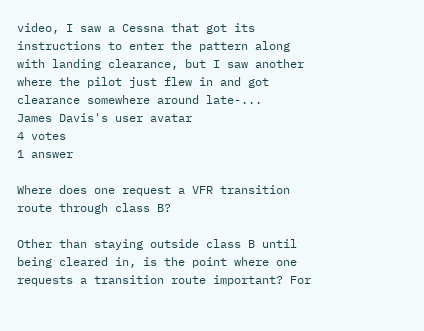video, I saw a Cessna that got its instructions to enter the pattern along with landing clearance, but I saw another where the pilot just flew in and got clearance somewhere around late-...
James Davis's user avatar
4 votes
1 answer

Where does one request a VFR transition route through class B?

Other than staying outside class B until being cleared in, is the point where one requests a transition route important? For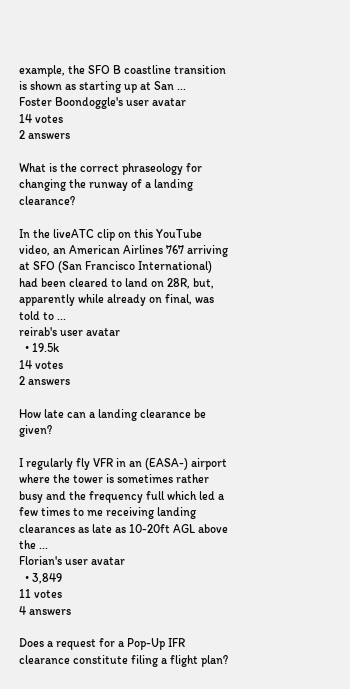example, the SFO B coastline transition is shown as starting up at San ...
Foster Boondoggle's user avatar
14 votes
2 answers

What is the correct phraseology for changing the runway of a landing clearance?

In the liveATC clip on this YouTube video, an American Airlines 767 arriving at SFO (San Francisco International) had been cleared to land on 28R, but, apparently while already on final, was told to ...
reirab's user avatar
  • 19.5k
14 votes
2 answers

How late can a landing clearance be given?

I regularly fly VFR in an (EASA-) airport where the tower is sometimes rather busy and the frequency full which led a few times to me receiving landing clearances as late as 10-20ft AGL above the ...
Florian's user avatar
  • 3,849
11 votes
4 answers

Does a request for a Pop-Up IFR clearance constitute filing a flight plan?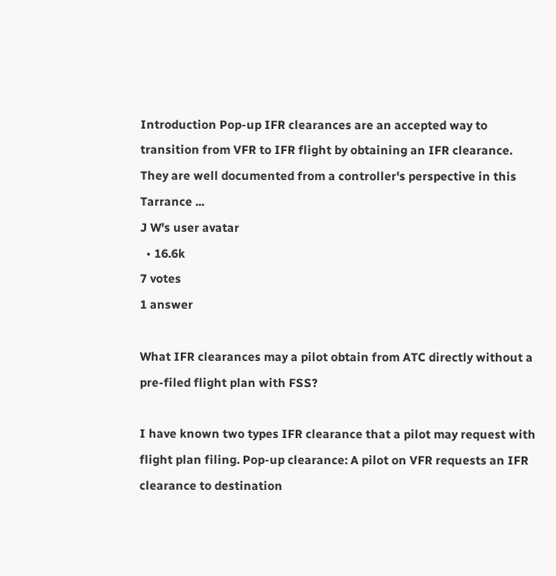Introduction Pop-up IFR clearances are an accepted way to transition from VFR to IFR flight by obtaining an IFR clearance. They are well documented from a controller's perspective in this Tarrance ...
J W's user avatar
  • 16.6k
7 votes
1 answer

What IFR clearances may a pilot obtain from ATC directly without a pre-filed flight plan with FSS?

I have known two types IFR clearance that a pilot may request with flight plan filing. Pop-up clearance: A pilot on VFR requests an IFR clearance to destination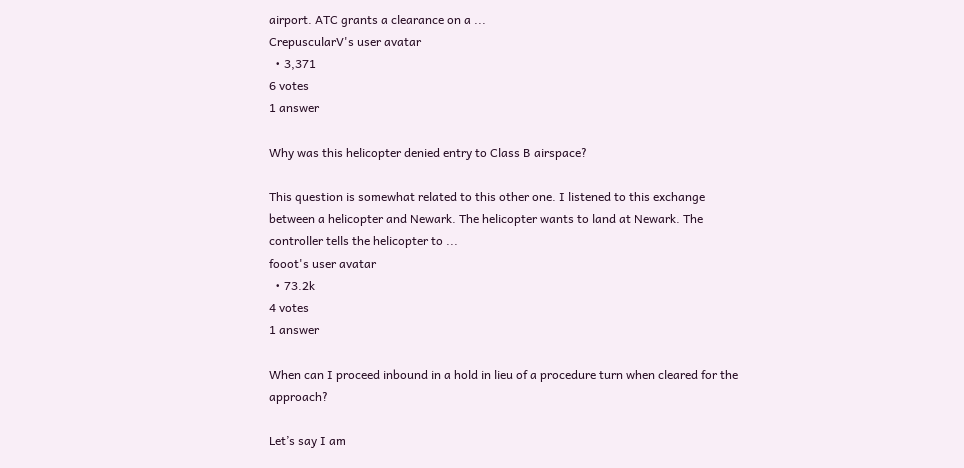airport. ATC grants a clearance on a ...
CrepuscularV's user avatar
  • 3,371
6 votes
1 answer

Why was this helicopter denied entry to Class B airspace?

This question is somewhat related to this other one. I listened to this exchange between a helicopter and Newark. The helicopter wants to land at Newark. The controller tells the helicopter to ...
fooot's user avatar
  • 73.2k
4 votes
1 answer

When can I proceed inbound in a hold in lieu of a procedure turn when cleared for the approach?

Let’s say I am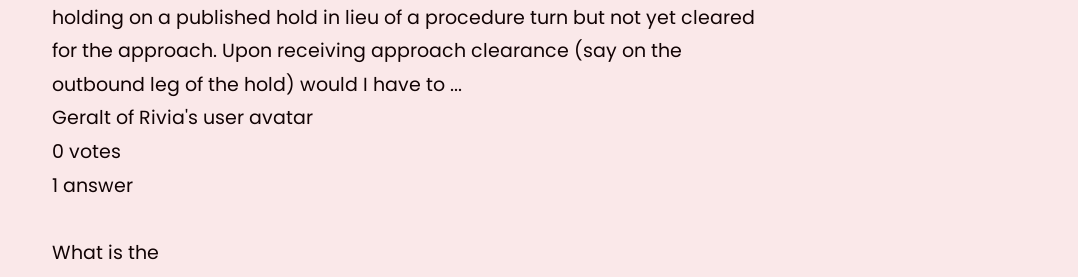holding on a published hold in lieu of a procedure turn but not yet cleared for the approach. Upon receiving approach clearance (say on the outbound leg of the hold) would I have to ...
Geralt of Rivia's user avatar
0 votes
1 answer

What is the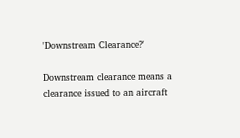'Downstream Clearance?'

Downstream clearance means a clearance issued to an aircraft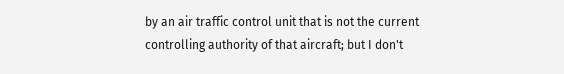by an air traffic control unit that is not the current controlling authority of that aircraft; but I don't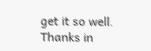get it so well. Thanks in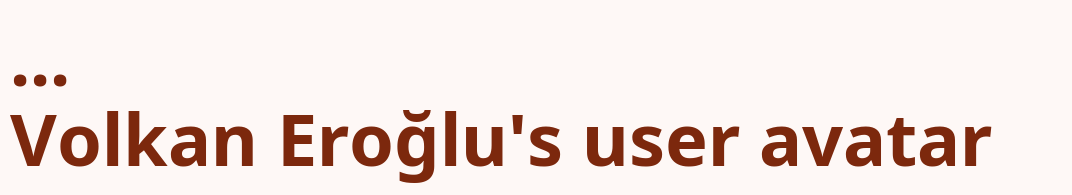...
Volkan Eroğlu's user avatar